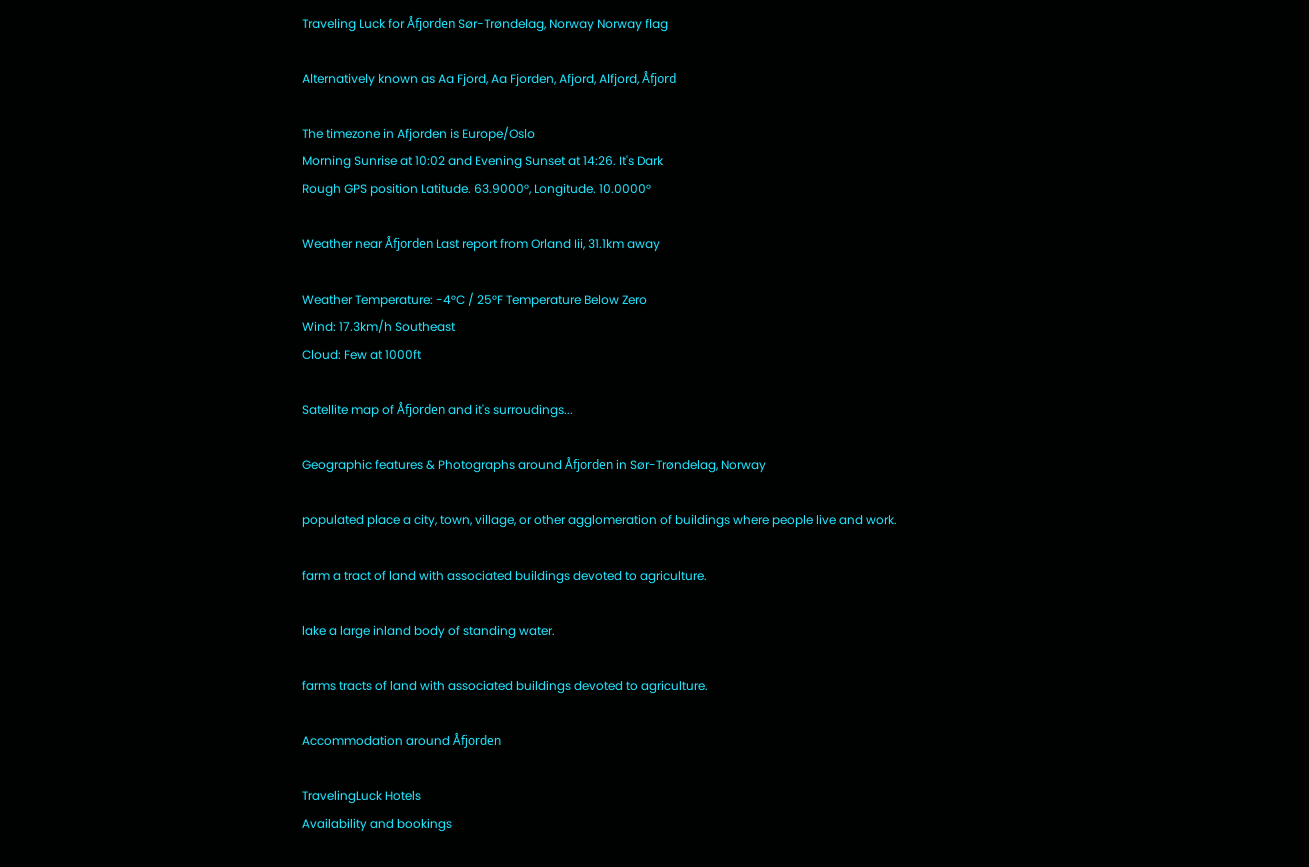Traveling Luck for Åfjorden Sør-Trøndelag, Norway Norway flag

Alternatively known as Aa Fjord, Aa Fjorden, Afjord, Alfjord, Åfjord

The timezone in Afjorden is Europe/Oslo
Morning Sunrise at 10:02 and Evening Sunset at 14:26. It's Dark
Rough GPS position Latitude. 63.9000°, Longitude. 10.0000°

Weather near Åfjorden Last report from Orland Iii, 31.1km away

Weather Temperature: -4°C / 25°F Temperature Below Zero
Wind: 17.3km/h Southeast
Cloud: Few at 1000ft

Satellite map of Åfjorden and it's surroudings...

Geographic features & Photographs around Åfjorden in Sør-Trøndelag, Norway

populated place a city, town, village, or other agglomeration of buildings where people live and work.

farm a tract of land with associated buildings devoted to agriculture.

lake a large inland body of standing water.

farms tracts of land with associated buildings devoted to agriculture.

Accommodation around Åfjorden

TravelingLuck Hotels
Availability and bookings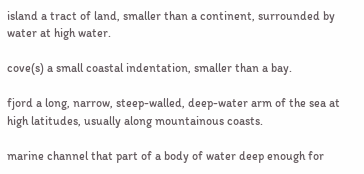island a tract of land, smaller than a continent, surrounded by water at high water.

cove(s) a small coastal indentation, smaller than a bay.

fjord a long, narrow, steep-walled, deep-water arm of the sea at high latitudes, usually along mountainous coasts.

marine channel that part of a body of water deep enough for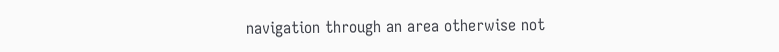navigation through an area otherwise not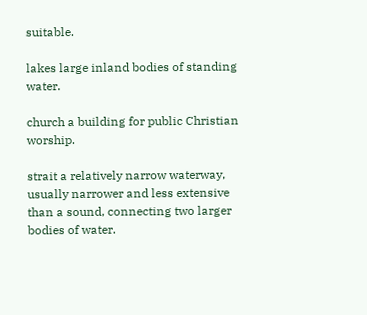suitable.

lakes large inland bodies of standing water.

church a building for public Christian worship.

strait a relatively narrow waterway, usually narrower and less extensive than a sound, connecting two larger bodies of water.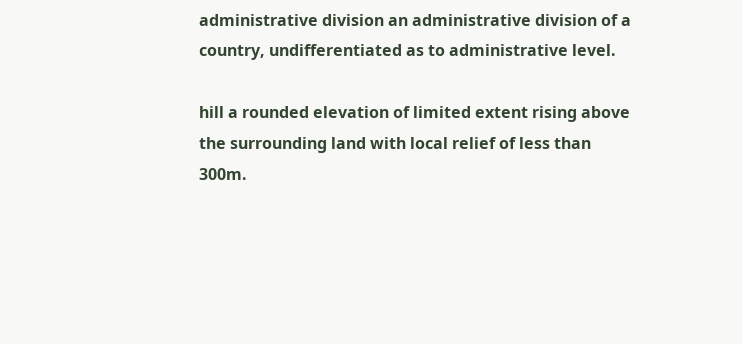administrative division an administrative division of a country, undifferentiated as to administrative level.

hill a rounded elevation of limited extent rising above the surrounding land with local relief of less than 300m.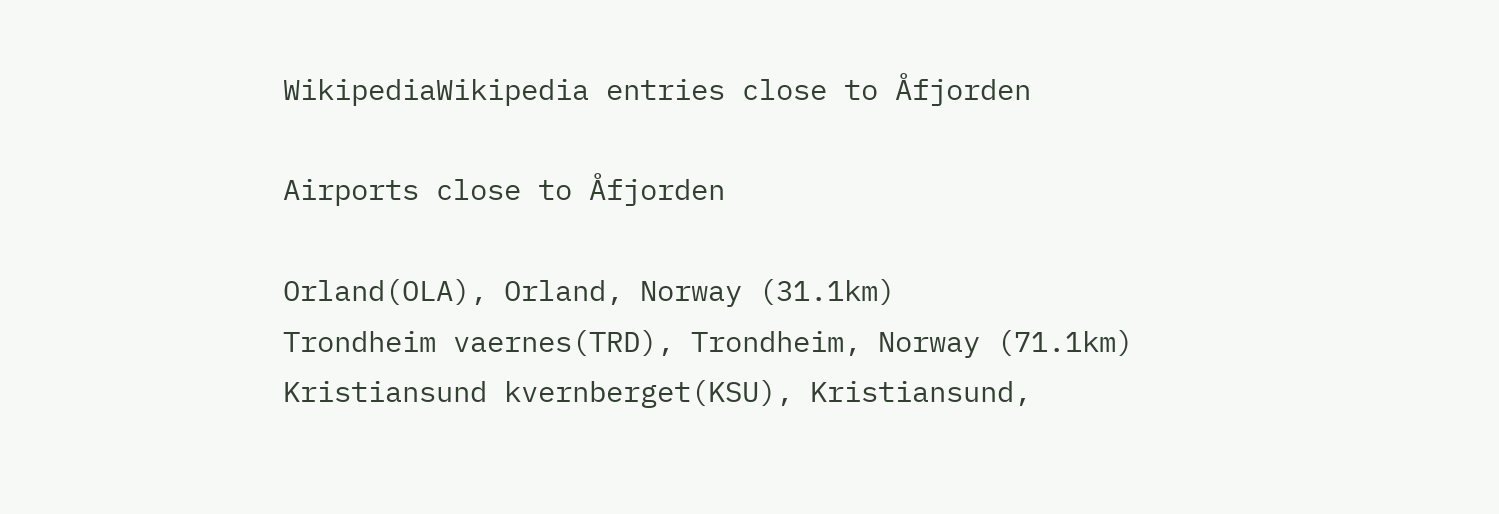WikipediaWikipedia entries close to Åfjorden

Airports close to Åfjorden

Orland(OLA), Orland, Norway (31.1km)
Trondheim vaernes(TRD), Trondheim, Norway (71.1km)
Kristiansund kvernberget(KSU), Kristiansund,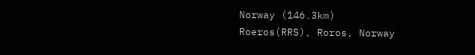Norway (146.3km)
Roeros(RRS), Roros, Norway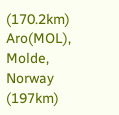(170.2km)
Aro(MOL), Molde, Norway (197km)